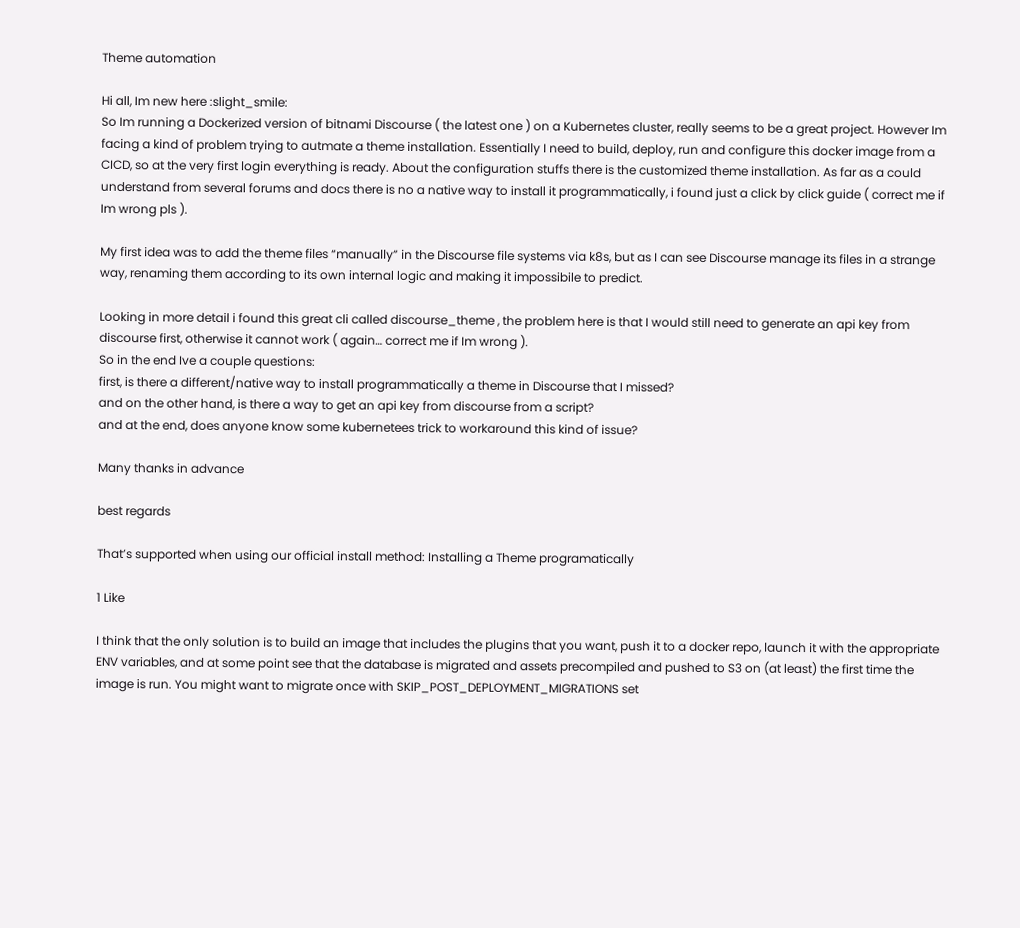Theme automation

Hi all, Im new here :slight_smile:
So Im running a Dockerized version of bitnami Discourse ( the latest one ) on a Kubernetes cluster, really seems to be a great project. However Im facing a kind of problem trying to autmate a theme installation. Essentially I need to build, deploy, run and configure this docker image from a CICD, so at the very first login everything is ready. About the configuration stuffs there is the customized theme installation. As far as a could understand from several forums and docs there is no a native way to install it programmatically, i found just a click by click guide ( correct me if Im wrong pls ).

My first idea was to add the theme files “manually” in the Discourse file systems via k8s, but as I can see Discourse manage its files in a strange way, renaming them according to its own internal logic and making it impossibile to predict.

Looking in more detail i found this great cli called discourse_theme , the problem here is that I would still need to generate an api key from discourse first, otherwise it cannot work ( again… correct me if Im wrong ).
So in the end Ive a couple questions:
first, is there a different/native way to install programmatically a theme in Discourse that I missed?
and on the other hand, is there a way to get an api key from discourse from a script?
and at the end, does anyone know some kubernetees trick to workaround this kind of issue?

Many thanks in advance

best regards

That’s supported when using our official install method: Installing a Theme programatically

1 Like

I think that the only solution is to build an image that includes the plugins that you want, push it to a docker repo, launch it with the appropriate ENV variables, and at some point see that the database is migrated and assets precompiled and pushed to S3 on (at least) the first time the image is run. You might want to migrate once with SKIP_POST_DEPLOYMENT_MIGRATIONS set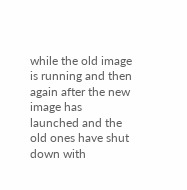while the old image is running and then again after the new image has launched and the old ones have shut down with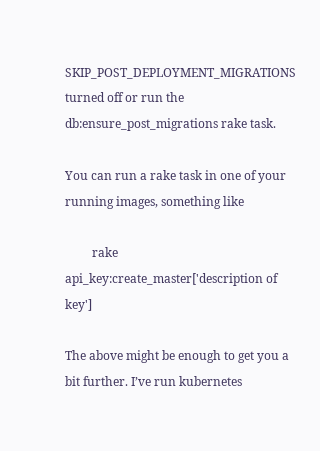SKIP_POST_DEPLOYMENT_MIGRATIONS turned off or run the db:ensure_post_migrations rake task.

You can run a rake task in one of your running images, something like

         rake api_key:create_master['description of key']

The above might be enough to get you a bit further. I’ve run kubernetes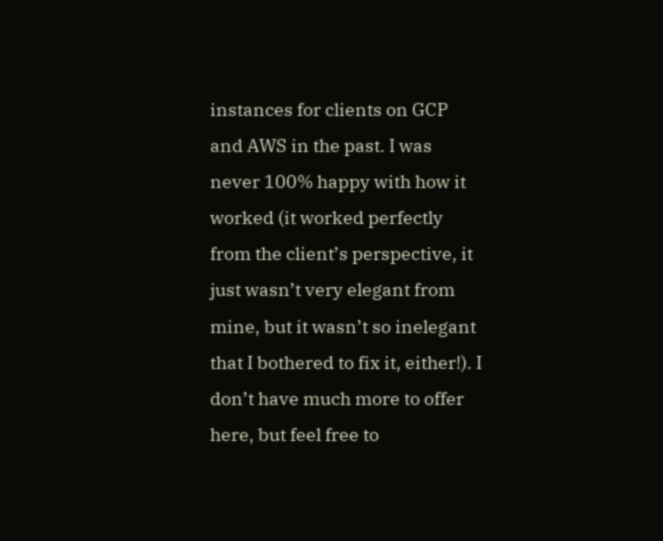instances for clients on GCP and AWS in the past. I was never 100% happy with how it worked (it worked perfectly from the client’s perspective, it just wasn’t very elegant from mine, but it wasn’t so inelegant that I bothered to fix it, either!). I don’t have much more to offer here, but feel free to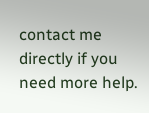contact me directly if you need more help.